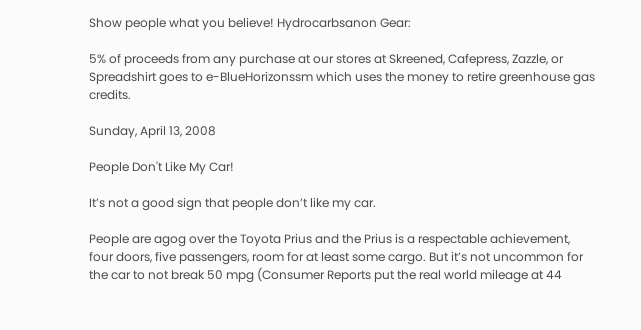Show people what you believe! Hydrocarbsanon Gear:

5% of proceeds from any purchase at our stores at Skreened, Cafepress, Zazzle, or Spreadshirt goes to e-BlueHorizonssm which uses the money to retire greenhouse gas credits.

Sunday, April 13, 2008

People Don't Like My Car!

It’s not a good sign that people don’t like my car.

People are agog over the Toyota Prius and the Prius is a respectable achievement, four doors, five passengers, room for at least some cargo. But it’s not uncommon for the car to not break 50 mpg (Consumer Reports put the real world mileage at 44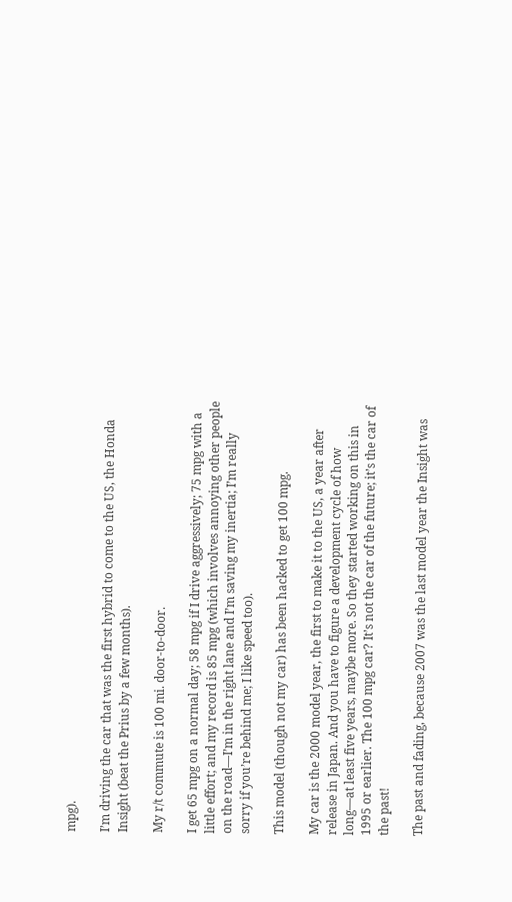mpg).

I’m driving the car that was the first hybrid to come to the US, the Honda Insight (beat the Prius by a few months).

My r/t commute is 100 mi. door-to-door.

I get 65 mpg on a normal day; 58 mpg if I drive aggressively; 75 mpg with a little effort; and my record is 85 mpg (which involves annoying other people on the road—I’m in the right lane and I’m saving my inertia; I’m really sorry if you’re behind me; I like speed too).

This model (though not my car) has been hacked to get 100 mpg.

My car is the 2000 model year, the first to make it to the US, a year after release in Japan. And you have to figure a development cycle of how long—at least five years, maybe more. So they started working on this in 1995 or earlier. The 100 mpg car? It’s not the car of the future; it’s the car of the past!

The past and fading, because 2007 was the last model year the Insight was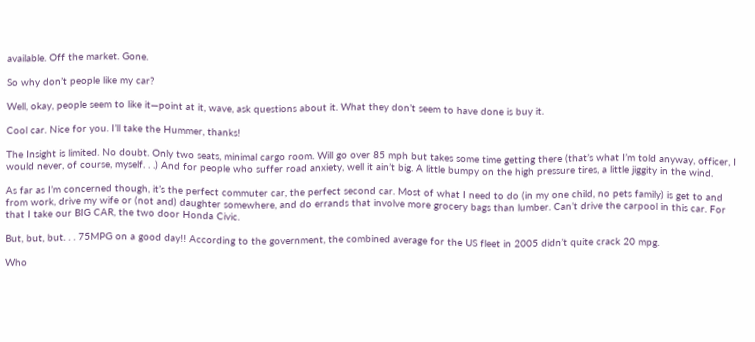available. Off the market. Gone.

So why don’t people like my car?

Well, okay, people seem to like it—point at it, wave, ask questions about it. What they don’t seem to have done is buy it.

Cool car. Nice for you. I’ll take the Hummer, thanks!

The Insight is limited. No doubt. Only two seats, minimal cargo room. Will go over 85 mph but takes some time getting there (that’s what I’m told anyway, officer, I would never, of course, myself. . .) And for people who suffer road anxiety, well it ain’t big. A little bumpy on the high pressure tires, a little jiggity in the wind.

As far as I’m concerned though, it’s the perfect commuter car, the perfect second car. Most of what I need to do (in my one child, no pets family) is get to and from work, drive my wife or (not and) daughter somewhere, and do errands that involve more grocery bags than lumber. Can’t drive the carpool in this car. For that I take our BIG CAR, the two door Honda Civic.

But, but, but. . . 75MPG on a good day!! According to the government, the combined average for the US fleet in 2005 didn’t quite crack 20 mpg.

Who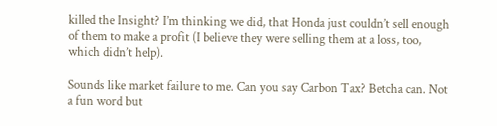killed the Insight? I’m thinking we did, that Honda just couldn’t sell enough of them to make a profit (I believe they were selling them at a loss, too, which didn’t help).

Sounds like market failure to me. Can you say Carbon Tax? Betcha can. Not a fun word but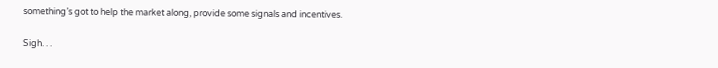something’s got to help the market along, provide some signals and incentives.

Sigh. . .